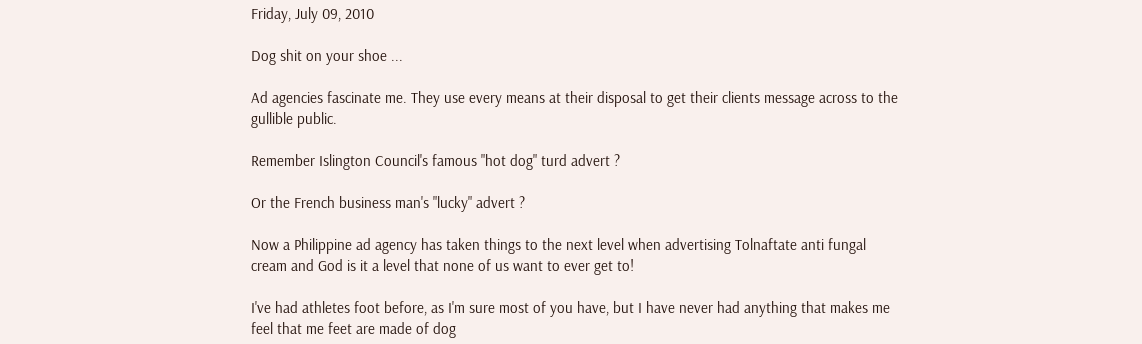Friday, July 09, 2010

Dog shit on your shoe ...

Ad agencies fascinate me. They use every means at their disposal to get their clients message across to the gullible public.

Remember Islington Council's famous "hot dog" turd advert ?

Or the French business man's "lucky" advert ?

Now a Philippine ad agency has taken things to the next level when advertising Tolnaftate anti fungal cream and God is it a level that none of us want to ever get to!

I've had athletes foot before, as I'm sure most of you have, but I have never had anything that makes me feel that me feet are made of dog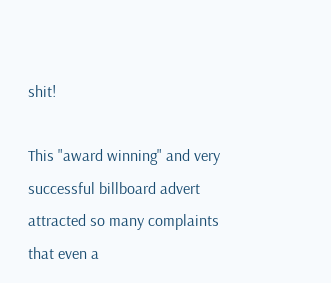shit!

This "award winning" and very successful billboard advert attracted so many complaints that even a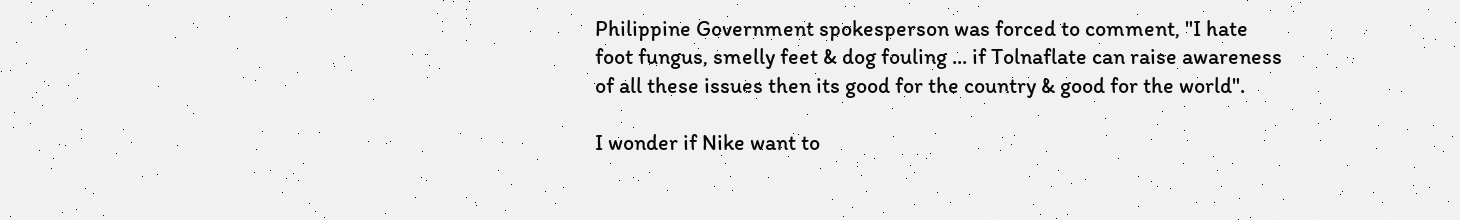Philippine Government spokesperson was forced to comment, "I hate foot fungus, smelly feet & dog fouling ... if Tolnaflate can raise awareness of all these issues then its good for the country & good for the world".

I wonder if Nike want to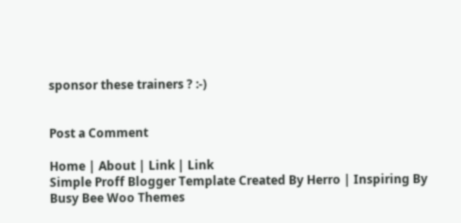sponsor these trainers ? :-)


Post a Comment

Home | About | Link | Link
Simple Proff Blogger Template Created By Herro | Inspiring By Busy Bee Woo Themes